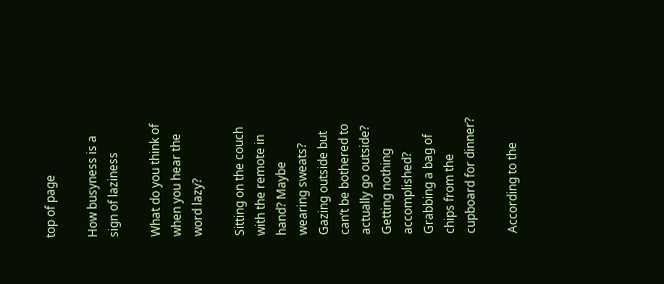top of page

How busyness is a sign of laziness

What do you think of when you hear the word lazy?

Sitting on the couch with the remote in hand? Maybe wearing sweats? Gazing outside but can’t be bothered to actually go outside? Getting nothing accomplished? Grabbing a bag of chips from the cupboard for dinner?

According to the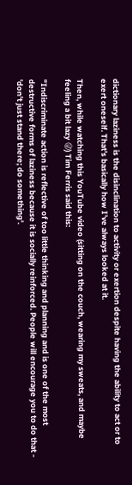dictionary laziness is the disinclination to activity or exertion despite having the ability to act or to exert oneself. That’s basically how I’ve always looked at it.

Then, while watching this YouTube video (sitting on the couch, wearing my sweats, and maybe feeling a bit lazy 😜) Tim Ferris said this:

"Indiscriminate action is reflective of too little thinking and planning and is one of the most destructive forms of laziness because it is socially reinforced. People will encourage you to do that - 'don't just stand there; do something'.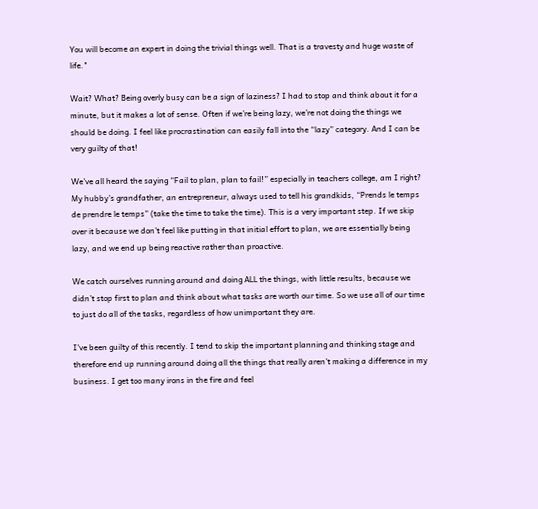You will become an expert in doing the trivial things well. That is a travesty and huge waste of life."

Wait? What? Being overly busy can be a sign of laziness? I had to stop and think about it for a minute, but it makes a lot of sense. Often if we’re being lazy, we’re not doing the things we should be doing. I feel like procrastination can easily fall into the “lazy” category. And I can be very guilty of that!

We’ve all heard the saying “Fail to plan, plan to fail!” especially in teachers college, am I right? My hubby’s grandfather, an entrepreneur, always used to tell his grandkids, “Prends le temps de prendre le temps” (take the time to take the time). This is a very important step. If we skip over it because we don’t feel like putting in that initial effort to plan, we are essentially being lazy, and we end up being reactive rather than proactive.

We catch ourselves running around and doing ALL the things, with little results, because we didn’t stop first to plan and think about what tasks are worth our time. So we use all of our time to just do all of the tasks, regardless of how unimportant they are.

I've been guilty of this recently. I tend to skip the important planning and thinking stage and therefore end up running around doing all the things that really aren't making a difference in my business. I get too many irons in the fire and feel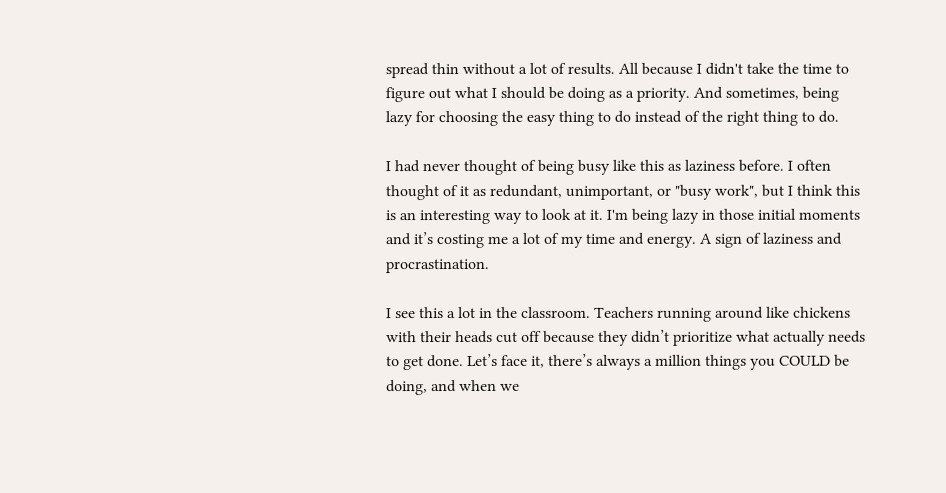spread thin without a lot of results. All because I didn't take the time to figure out what I should be doing as a priority. And sometimes, being lazy for choosing the easy thing to do instead of the right thing to do.

I had never thought of being busy like this as laziness before. I often thought of it as redundant, unimportant, or "busy work", but I think this is an interesting way to look at it. I'm being lazy in those initial moments and it’s costing me a lot of my time and energy. A sign of laziness and procrastination.

I see this a lot in the classroom. Teachers running around like chickens with their heads cut off because they didn’t prioritize what actually needs to get done. Let’s face it, there’s always a million things you COULD be doing, and when we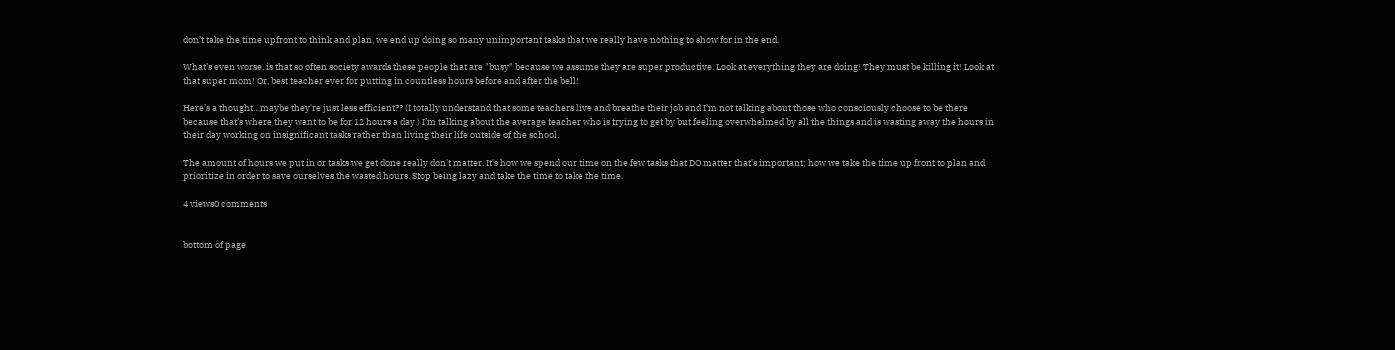don’t take the time upfront to think and plan, we end up doing so many unimportant tasks that we really have nothing to show for in the end.

What’s even worse, is that so often society awards these people that are "busy" because we assume they are super productive. Look at everything they are doing! They must be killing it! Look at that super mom! Or, best teacher ever for putting in countless hours before and after the bell!

Here’s a thought…maybe they're just less efficient?? (I totally understand that some teachers live and breathe their job and I’m not talking about those who consciously choose to be there because that’s where they want to be for 12 hours a day.) I’m talking about the average teacher who is trying to get by but feeling overwhelmed by all the things and is wasting away the hours in their day working on insignificant tasks rather than living their life outside of the school.

The amount of hours we put in or tasks we get done really don't matter. It's how we spend our time on the few tasks that DO matter that's important; how we take the time up front to plan and prioritize in order to save ourselves the wasted hours. Stop being lazy and take the time to take the time.

4 views0 comments


bottom of page